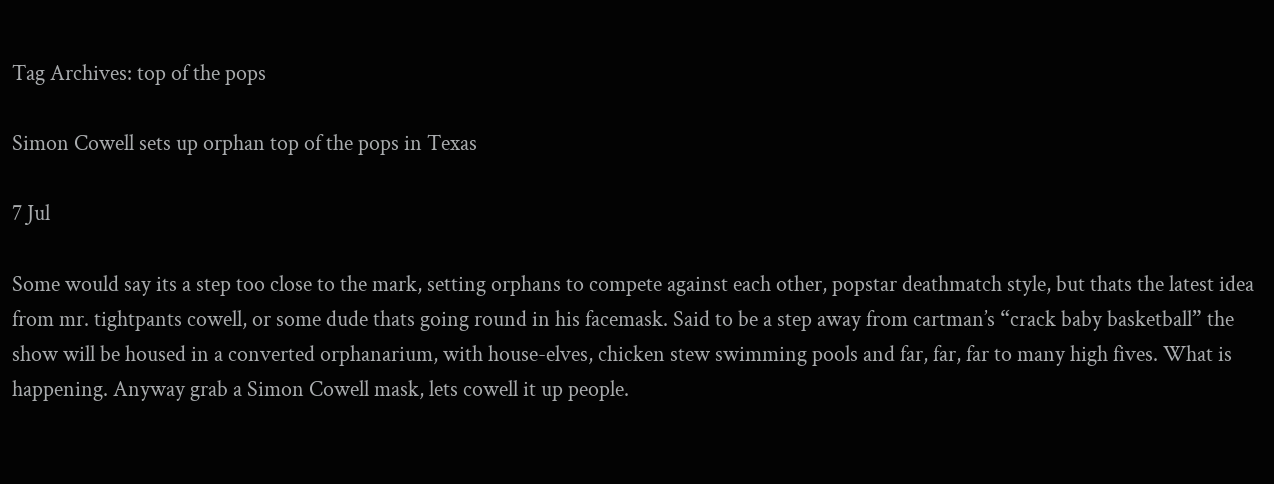Tag Archives: top of the pops

Simon Cowell sets up orphan top of the pops in Texas

7 Jul

Some would say its a step too close to the mark, setting orphans to compete against each other, popstar deathmatch style, but thats the latest idea from mr. tightpants cowell, or some dude thats going round in his facemask. Said to be a step away from cartman’s “crack baby basketball” the show will be housed in a converted orphanarium, with house-elves, chicken stew swimming pools and far, far, far to many high fives. What is happening. Anyway grab a Simon Cowell mask, lets cowell it up people.